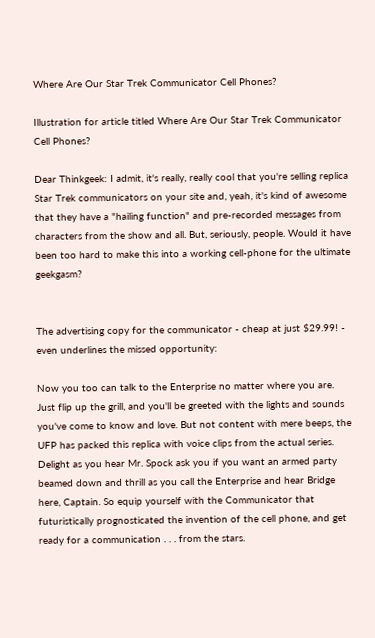Where Are Our Star Trek Communicator Cell Phones?

Illustration for article titled Where Are Our Star Trek Communicator Cell Phones?

Dear Thinkgeek: I admit, it's really, really cool that you're selling replica Star Trek communicators on your site and, yeah, it's kind of awesome that they have a "hailing function" and pre-recorded messages from characters from the show and all. But, seriously, people. Would it have been too hard to make this into a working cell-phone for the ultimate geekgasm?


The advertising copy for the communicator - cheap at just $29.99! - even underlines the missed opportunity:

Now you too can talk to the Enterprise no matter where you are. Just flip up the grill, and you'll be greeted with the lights and sounds you've come to know and love. But not content with mere beeps, the UFP has packed this replica with voice clips from the actual series. Delight as you hear Mr. Spock ask you if you want an armed party beamed down and thrill as you call the Enterprise and hear Bridge here, Captain. So equip yourself with the Communicator that futuristically prognosticated the invention of the cell phone, and get ready for a communication . . . from the stars.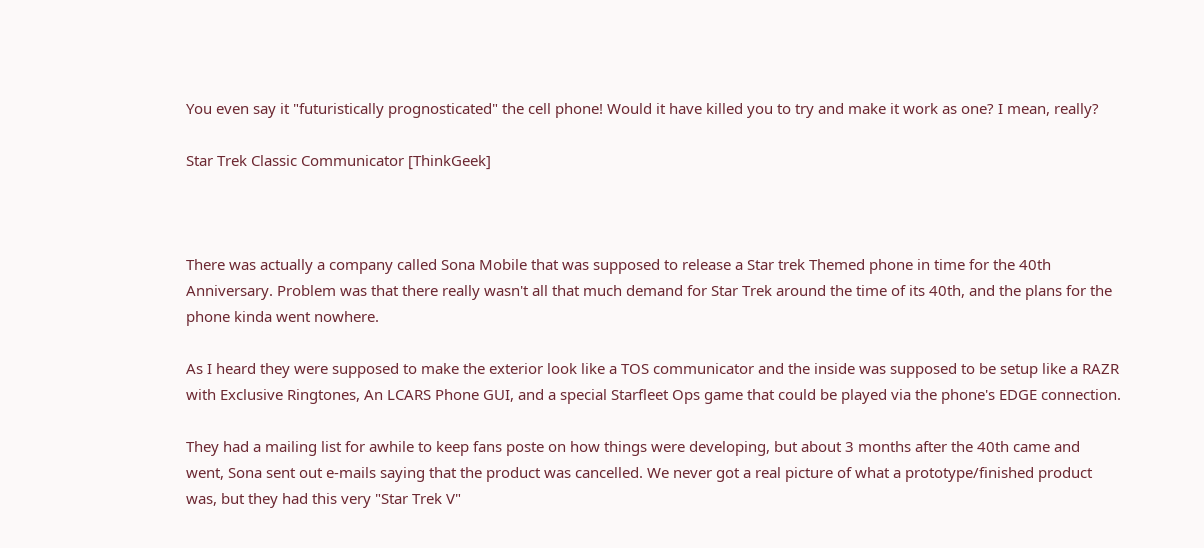You even say it "futuristically prognosticated" the cell phone! Would it have killed you to try and make it work as one? I mean, really?

Star Trek Classic Communicator [ThinkGeek]



There was actually a company called Sona Mobile that was supposed to release a Star trek Themed phone in time for the 40th Anniversary. Problem was that there really wasn't all that much demand for Star Trek around the time of its 40th, and the plans for the phone kinda went nowhere.

As I heard they were supposed to make the exterior look like a TOS communicator and the inside was supposed to be setup like a RAZR with Exclusive Ringtones, An LCARS Phone GUI, and a special Starfleet Ops game that could be played via the phone's EDGE connection.

They had a mailing list for awhile to keep fans poste on how things were developing, but about 3 months after the 40th came and went, Sona sent out e-mails saying that the product was cancelled. We never got a real picture of what a prototype/finished product was, but they had this very "Star Trek V"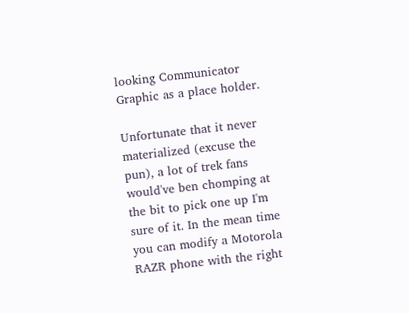looking Communicator Graphic as a place holder.

Unfortunate that it never materialized (excuse the pun), a lot of trek fans would've ben chomping at the bit to pick one up I'm sure of it. In the mean time you can modify a Motorola RAZR phone with the right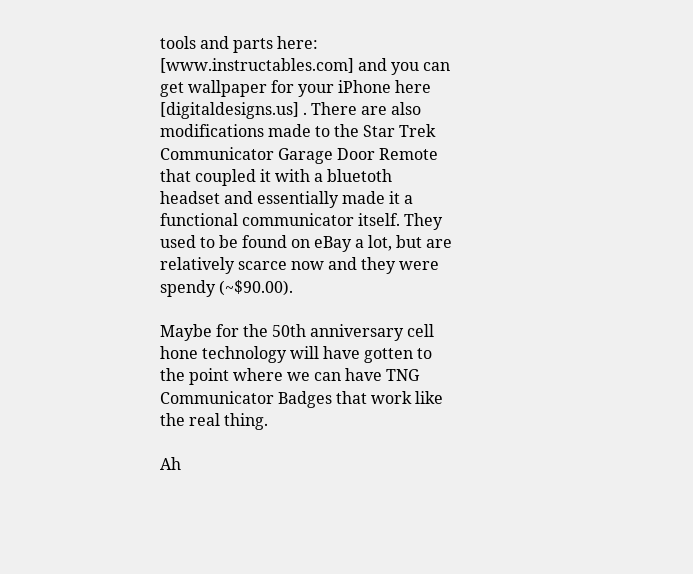tools and parts here: [www.instructables.com] and you can get wallpaper for your iPhone here [digitaldesigns.us] . There are also modifications made to the Star Trek Communicator Garage Door Remote that coupled it with a bluetoth headset and essentially made it a functional communicator itself. They used to be found on eBay a lot, but are relatively scarce now and they were spendy (~$90.00).

Maybe for the 50th anniversary cell hone technology will have gotten to the point where we can have TNG Communicator Badges that work like the real thing.

Ah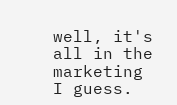well, it's all in the marketing I guess.